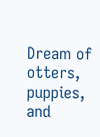Dream of otters, puppies, and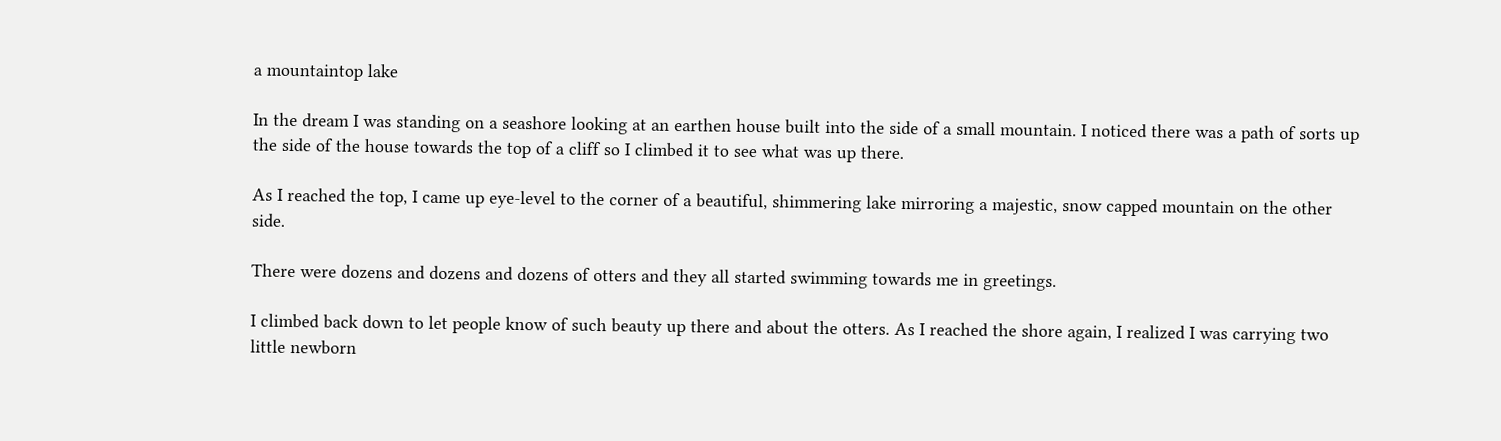a mountaintop lake

In the dream I was standing on a seashore looking at an earthen house built into the side of a small mountain. I noticed there was a path of sorts up the side of the house towards the top of a cliff so I climbed it to see what was up there.

As I reached the top, I came up eye-level to the corner of a beautiful, shimmering lake mirroring a majestic, snow capped mountain on the other side.

There were dozens and dozens and dozens of otters and they all started swimming towards me in greetings.

I climbed back down to let people know of such beauty up there and about the otters. As I reached the shore again, I realized I was carrying two little newborn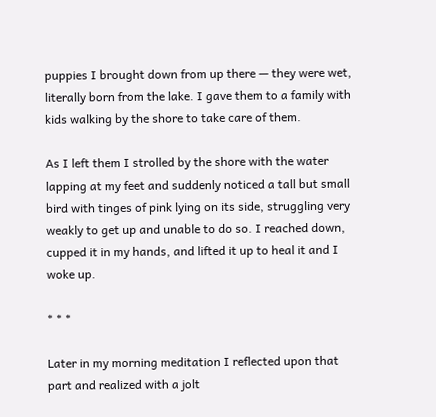puppies I brought down from up there — they were wet, literally born from the lake. I gave them to a family with kids walking by the shore to take care of them.

As I left them I strolled by the shore with the water lapping at my feet and suddenly noticed a tall but small bird with tinges of pink lying on its side, struggling very weakly to get up and unable to do so. I reached down, cupped it in my hands, and lifted it up to heal it and I woke up.

* * *

Later in my morning meditation I reflected upon that part and realized with a jolt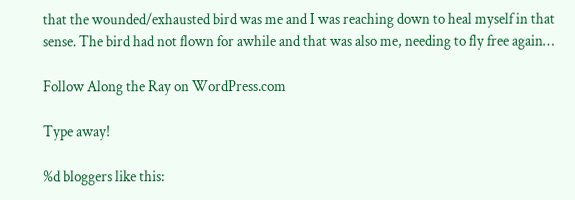that the wounded/exhausted bird was me and I was reaching down to heal myself in that sense. The bird had not flown for awhile and that was also me, needing to fly free again…

Follow Along the Ray on WordPress.com

Type away!

%d bloggers like this: